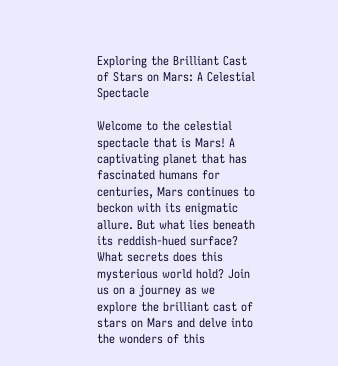Exploring the Brilliant Cast of Stars on Mars: A Celestial Spectacle

Welcome to the celestial spectacle that is Mars! A captivating planet that has fascinated humans for centuries, Mars continues to beckon with its enigmatic allure. But what lies beneath its reddish-hued surface? What secrets does this mysterious world hold? Join us on a journey as we explore the brilliant cast of stars on Mars and delve into the wonders of this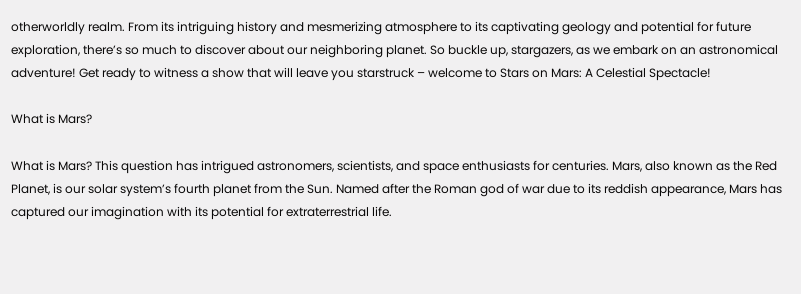otherworldly realm. From its intriguing history and mesmerizing atmosphere to its captivating geology and potential for future exploration, there’s so much to discover about our neighboring planet. So buckle up, stargazers, as we embark on an astronomical adventure! Get ready to witness a show that will leave you starstruck – welcome to Stars on Mars: A Celestial Spectacle!

What is Mars?

What is Mars? This question has intrigued astronomers, scientists, and space enthusiasts for centuries. Mars, also known as the Red Planet, is our solar system’s fourth planet from the Sun. Named after the Roman god of war due to its reddish appearance, Mars has captured our imagination with its potential for extraterrestrial life.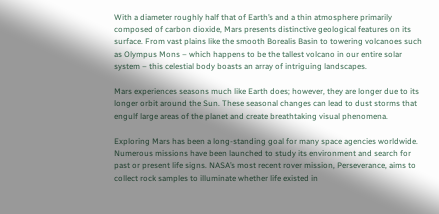With a diameter roughly half that of Earth’s and a thin atmosphere primarily composed of carbon dioxide, Mars presents distinctive geological features on its surface. From vast plains like the smooth Borealis Basin to towering volcanoes such as Olympus Mons – which happens to be the tallest volcano in our entire solar system – this celestial body boasts an array of intriguing landscapes.

Mars experiences seasons much like Earth does; however, they are longer due to its longer orbit around the Sun. These seasonal changes can lead to dust storms that engulf large areas of the planet and create breathtaking visual phenomena.

Exploring Mars has been a long-standing goal for many space agencies worldwide. Numerous missions have been launched to study its environment and search for past or present life signs. NASA’s most recent rover mission, Perseverance, aims to collect rock samples to illuminate whether life existed in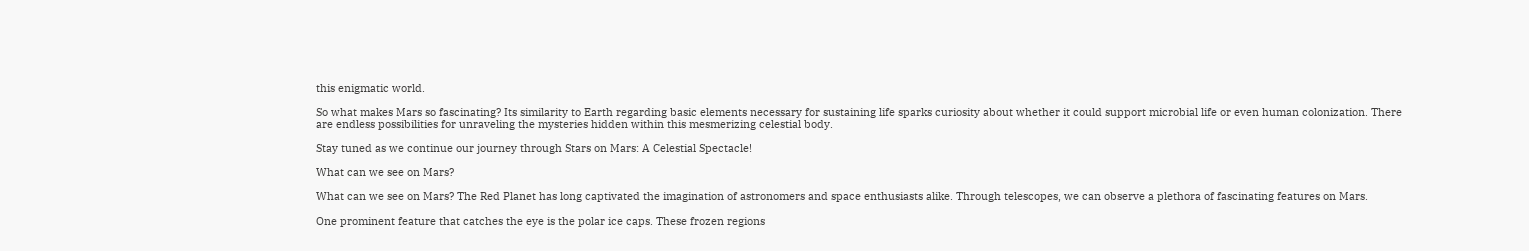this enigmatic world.

So what makes Mars so fascinating? Its similarity to Earth regarding basic elements necessary for sustaining life sparks curiosity about whether it could support microbial life or even human colonization. There are endless possibilities for unraveling the mysteries hidden within this mesmerizing celestial body.

Stay tuned as we continue our journey through Stars on Mars: A Celestial Spectacle!

What can we see on Mars?

What can we see on Mars? The Red Planet has long captivated the imagination of astronomers and space enthusiasts alike. Through telescopes, we can observe a plethora of fascinating features on Mars.

One prominent feature that catches the eye is the polar ice caps. These frozen regions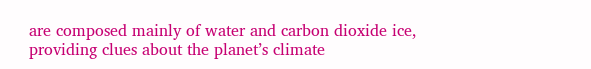are composed mainly of water and carbon dioxide ice, providing clues about the planet’s climate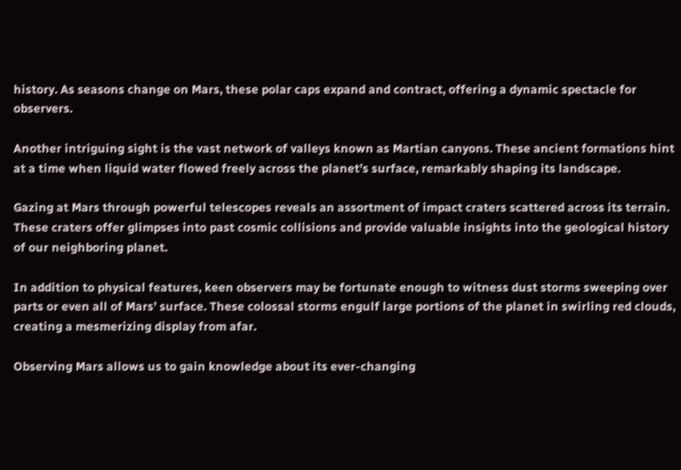history. As seasons change on Mars, these polar caps expand and contract, offering a dynamic spectacle for observers.

Another intriguing sight is the vast network of valleys known as Martian canyons. These ancient formations hint at a time when liquid water flowed freely across the planet’s surface, remarkably shaping its landscape.

Gazing at Mars through powerful telescopes reveals an assortment of impact craters scattered across its terrain. These craters offer glimpses into past cosmic collisions and provide valuable insights into the geological history of our neighboring planet.

In addition to physical features, keen observers may be fortunate enough to witness dust storms sweeping over parts or even all of Mars’ surface. These colossal storms engulf large portions of the planet in swirling red clouds, creating a mesmerizing display from afar.

Observing Mars allows us to gain knowledge about its ever-changing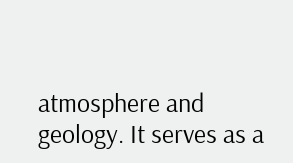atmosphere and geology. It serves as a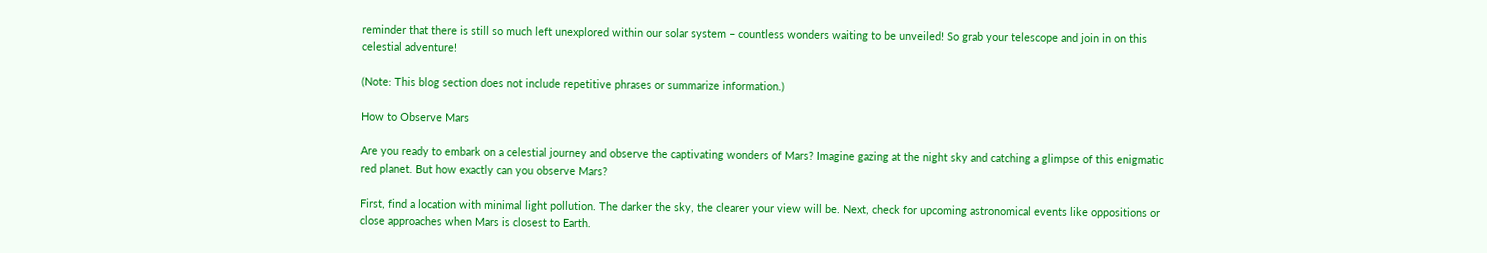reminder that there is still so much left unexplored within our solar system – countless wonders waiting to be unveiled! So grab your telescope and join in on this celestial adventure!

(Note: This blog section does not include repetitive phrases or summarize information.)

How to Observe Mars

Are you ready to embark on a celestial journey and observe the captivating wonders of Mars? Imagine gazing at the night sky and catching a glimpse of this enigmatic red planet. But how exactly can you observe Mars?

First, find a location with minimal light pollution. The darker the sky, the clearer your view will be. Next, check for upcoming astronomical events like oppositions or close approaches when Mars is closest to Earth.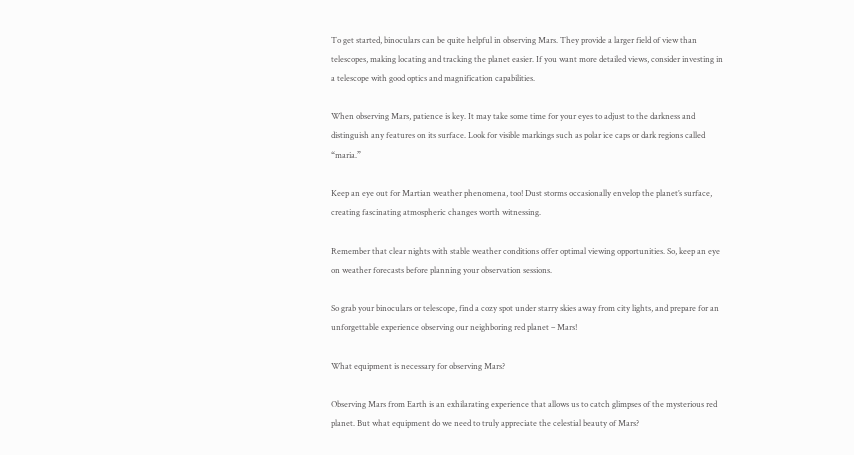To get started, binoculars can be quite helpful in observing Mars. They provide a larger field of view than telescopes, making locating and tracking the planet easier. If you want more detailed views, consider investing in a telescope with good optics and magnification capabilities.

When observing Mars, patience is key. It may take some time for your eyes to adjust to the darkness and distinguish any features on its surface. Look for visible markings such as polar ice caps or dark regions called “maria.”

Keep an eye out for Martian weather phenomena, too! Dust storms occasionally envelop the planet’s surface, creating fascinating atmospheric changes worth witnessing.

Remember that clear nights with stable weather conditions offer optimal viewing opportunities. So, keep an eye on weather forecasts before planning your observation sessions.

So grab your binoculars or telescope, find a cozy spot under starry skies away from city lights, and prepare for an unforgettable experience observing our neighboring red planet – Mars!

What equipment is necessary for observing Mars?

Observing Mars from Earth is an exhilarating experience that allows us to catch glimpses of the mysterious red planet. But what equipment do we need to truly appreciate the celestial beauty of Mars?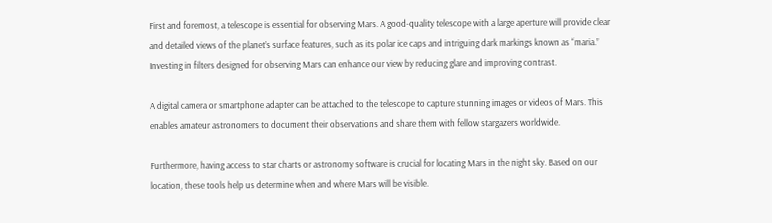First and foremost, a telescope is essential for observing Mars. A good-quality telescope with a large aperture will provide clear and detailed views of the planet’s surface features, such as its polar ice caps and intriguing dark markings known as “maria.” Investing in filters designed for observing Mars can enhance our view by reducing glare and improving contrast.

A digital camera or smartphone adapter can be attached to the telescope to capture stunning images or videos of Mars. This enables amateur astronomers to document their observations and share them with fellow stargazers worldwide.

Furthermore, having access to star charts or astronomy software is crucial for locating Mars in the night sky. Based on our location, these tools help us determine when and where Mars will be visible.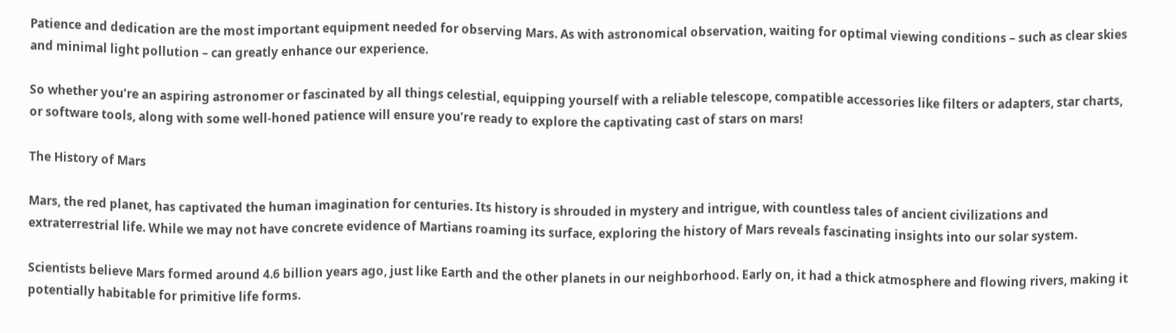Patience and dedication are the most important equipment needed for observing Mars. As with astronomical observation, waiting for optimal viewing conditions – such as clear skies and minimal light pollution – can greatly enhance our experience.

So whether you’re an aspiring astronomer or fascinated by all things celestial, equipping yourself with a reliable telescope, compatible accessories like filters or adapters, star charts, or software tools, along with some well-honed patience will ensure you’re ready to explore the captivating cast of stars on mars!

The History of Mars

Mars, the red planet, has captivated the human imagination for centuries. Its history is shrouded in mystery and intrigue, with countless tales of ancient civilizations and extraterrestrial life. While we may not have concrete evidence of Martians roaming its surface, exploring the history of Mars reveals fascinating insights into our solar system.

Scientists believe Mars formed around 4.6 billion years ago, just like Earth and the other planets in our neighborhood. Early on, it had a thick atmosphere and flowing rivers, making it potentially habitable for primitive life forms.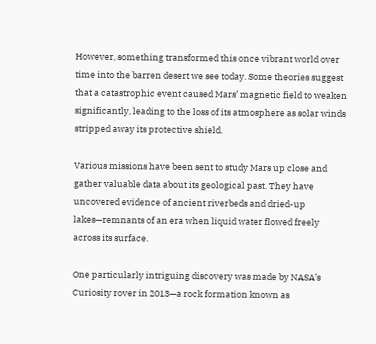However, something transformed this once vibrant world over time into the barren desert we see today. Some theories suggest that a catastrophic event caused Mars’ magnetic field to weaken significantly, leading to the loss of its atmosphere as solar winds stripped away its protective shield.

Various missions have been sent to study Mars up close and gather valuable data about its geological past. They have uncovered evidence of ancient riverbeds and dried-up lakes—remnants of an era when liquid water flowed freely across its surface.

One particularly intriguing discovery was made by NASA’s Curiosity rover in 2013—a rock formation known as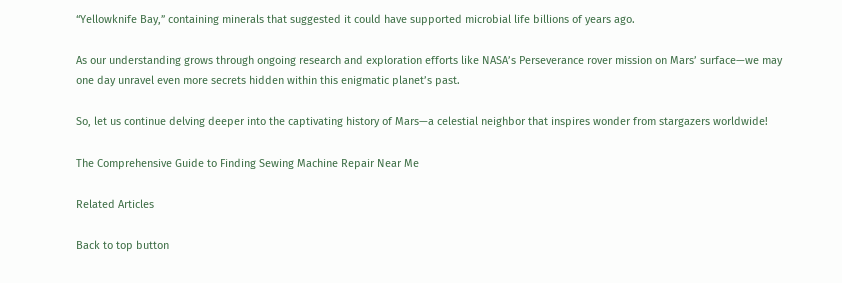“Yellowknife Bay,” containing minerals that suggested it could have supported microbial life billions of years ago.

As our understanding grows through ongoing research and exploration efforts like NASA’s Perseverance rover mission on Mars’ surface—we may one day unravel even more secrets hidden within this enigmatic planet’s past.

So, let us continue delving deeper into the captivating history of Mars—a celestial neighbor that inspires wonder from stargazers worldwide!

The Comprehensive Guide to Finding Sewing Machine Repair Near Me

Related Articles

Back to top button